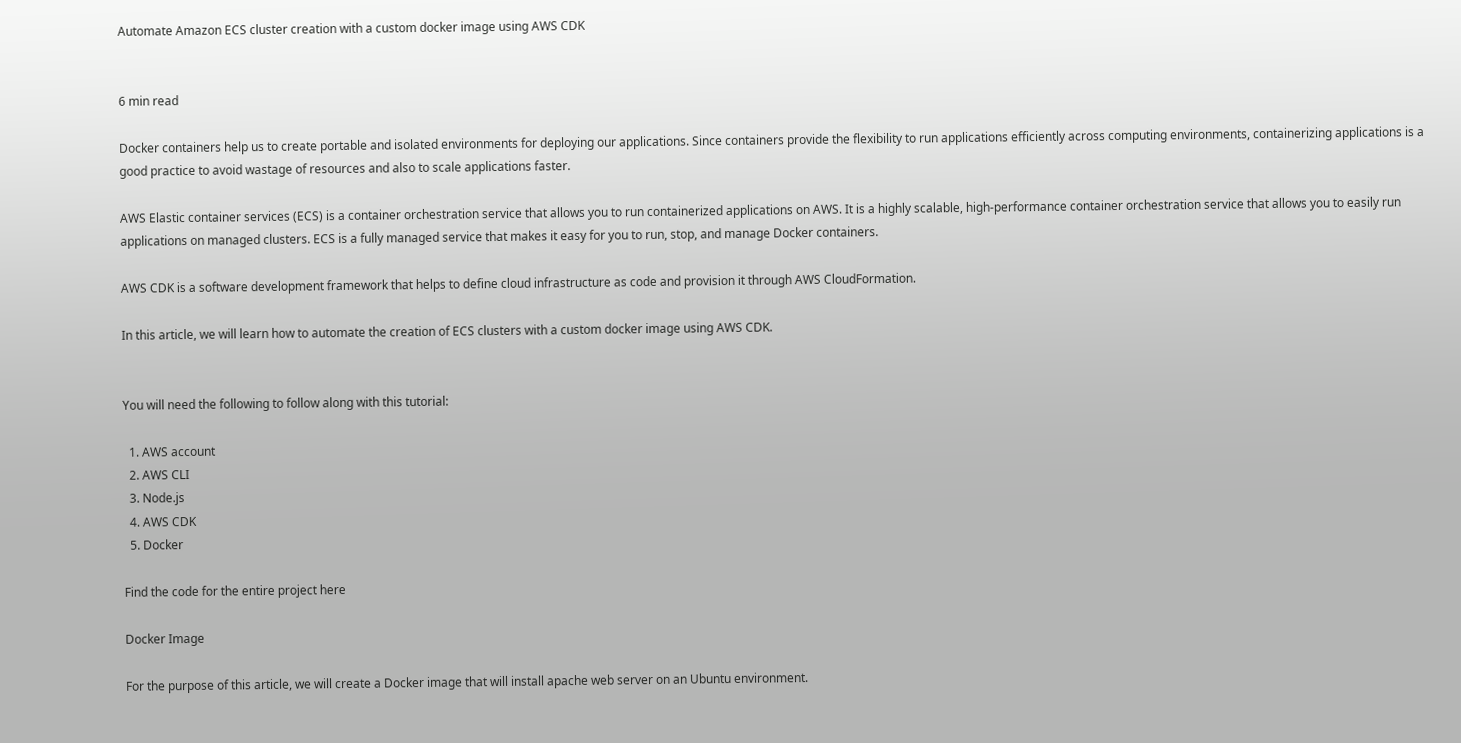Automate Amazon ECS cluster creation with a custom docker image using AWS CDK


6 min read

Docker containers help us to create portable and isolated environments for deploying our applications. Since containers provide the flexibility to run applications efficiently across computing environments, containerizing applications is a good practice to avoid wastage of resources and also to scale applications faster.

AWS Elastic container services (ECS) is a container orchestration service that allows you to run containerized applications on AWS. It is a highly scalable, high-performance container orchestration service that allows you to easily run applications on managed clusters. ECS is a fully managed service that makes it easy for you to run, stop, and manage Docker containers.

AWS CDK is a software development framework that helps to define cloud infrastructure as code and provision it through AWS CloudFormation.

In this article, we will learn how to automate the creation of ECS clusters with a custom docker image using AWS CDK.


You will need the following to follow along with this tutorial:

  1. AWS account
  2. AWS CLI
  3. Node.js
  4. AWS CDK
  5. Docker

Find the code for the entire project here

Docker Image

For the purpose of this article, we will create a Docker image that will install apache web server on an Ubuntu environment.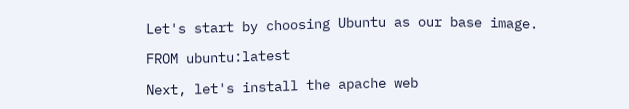Let's start by choosing Ubuntu as our base image.

FROM ubuntu:latest

Next, let's install the apache web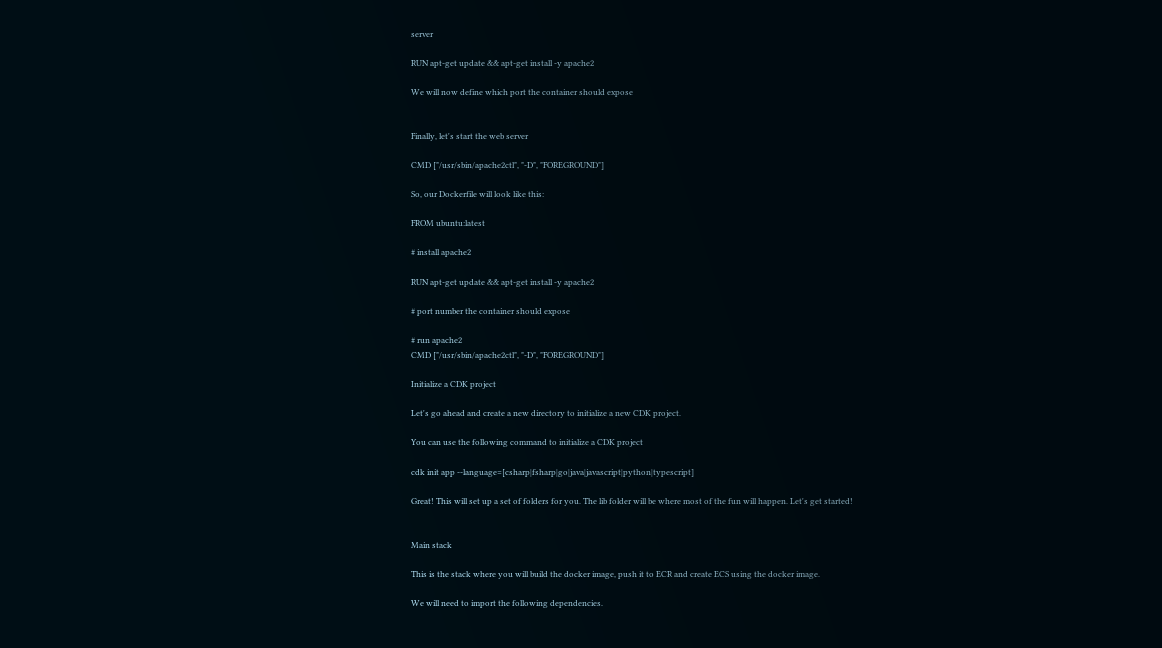server

RUN apt-get update && apt-get install -y apache2

We will now define which port the container should expose


Finally, let's start the web server

CMD ["/usr/sbin/apache2ctl", "-D", "FOREGROUND"]

So, our Dockerfile will look like this:

FROM ubuntu:latest

# install apache2

RUN apt-get update && apt-get install -y apache2

# port number the container should expose

# run apache2
CMD ["/usr/sbin/apache2ctl", "-D", "FOREGROUND"]

Initialize a CDK project

Let's go ahead and create a new directory to initialize a new CDK project.

You can use the following command to initialize a CDK project

cdk init app --language=[csharp|fsharp|go|java|javascript|python|typescript]

Great! This will set up a set of folders for you. The lib folder will be where most of the fun will happen. Let's get started!


Main stack

This is the stack where you will build the docker image, push it to ECR and create ECS using the docker image.

We will need to import the following dependencies.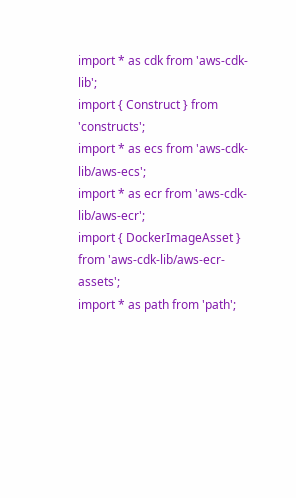import * as cdk from 'aws-cdk-lib';
import { Construct } from 'constructs';
import * as ecs from 'aws-cdk-lib/aws-ecs';
import * as ecr from 'aws-cdk-lib/aws-ecr';
import { DockerImageAsset } from 'aws-cdk-lib/aws-ecr-assets';
import * as path from 'path';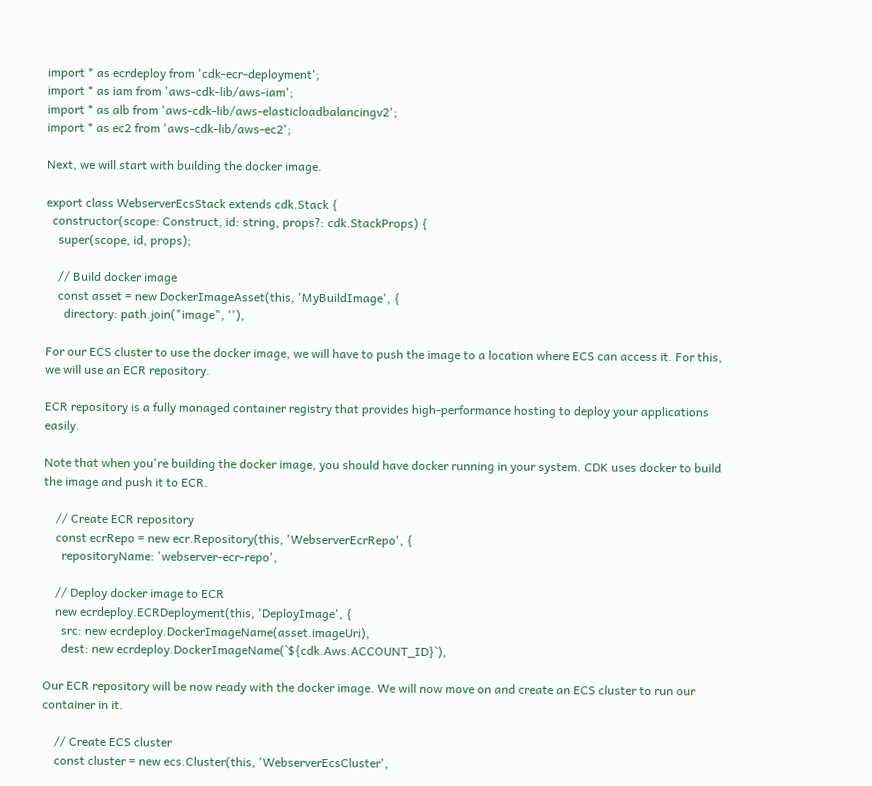import * as ecrdeploy from 'cdk-ecr-deployment';
import * as iam from 'aws-cdk-lib/aws-iam';
import * as alb from 'aws-cdk-lib/aws-elasticloadbalancingv2';
import * as ec2 from 'aws-cdk-lib/aws-ec2';

Next, we will start with building the docker image.

export class WebserverEcsStack extends cdk.Stack {
  constructor(scope: Construct, id: string, props?: cdk.StackProps) {
    super(scope, id, props);

    // Build docker image
    const asset = new DockerImageAsset(this, 'MyBuildImage', {
      directory: path.join("image", ''),

For our ECS cluster to use the docker image, we will have to push the image to a location where ECS can access it. For this, we will use an ECR repository.

ECR repository is a fully managed container registry that provides high-performance hosting to deploy your applications easily.

Note that when you're building the docker image, you should have docker running in your system. CDK uses docker to build the image and push it to ECR.

    // Create ECR repository
    const ecrRepo = new ecr.Repository(this, 'WebserverEcrRepo', {
      repositoryName: 'webserver-ecr-repo',

    // Deploy docker image to ECR
    new ecrdeploy.ECRDeployment(this, 'DeployImage', {
      src: new ecrdeploy.DockerImageName(asset.imageUri),
      dest: new ecrdeploy.DockerImageName(`${cdk.Aws.ACCOUNT_ID}`),

Our ECR repository will be now ready with the docker image. We will now move on and create an ECS cluster to run our container in it.

    // Create ECS cluster
    const cluster = new ecs.Cluster(this, 'WebserverEcsCluster',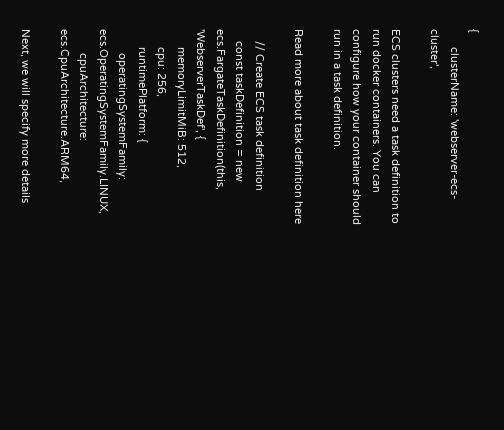{
      clusterName: 'webserver-ecs-cluster',

ECS clusters need a task definition to run docker containers. You can configure how your container should run in a task definition.

Read more about task definition here

    // Create ECS task definition
    const taskDefinition = new ecs.FargateTaskDefinition(this, 'WebserverTaskDef', {
      memoryLimitMiB: 512,
      cpu: 256,
      runtimePlatform: {
        operatingSystemFamily: ecs.OperatingSystemFamily.LINUX,
        cpuArchitecture: ecs.CpuArchitecture.ARM64,

Next, we will specify more details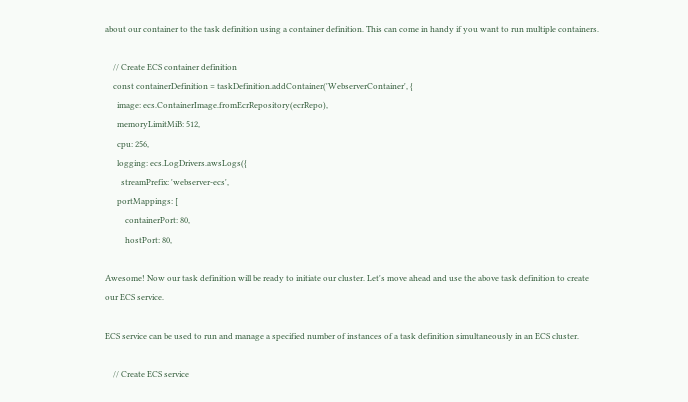about our container to the task definition using a container definition. This can come in handy if you want to run multiple containers.

    // Create ECS container definition
    const containerDefinition = taskDefinition.addContainer('WebserverContainer', {
      image: ecs.ContainerImage.fromEcrRepository(ecrRepo),
      memoryLimitMiB: 512,
      cpu: 256,
      logging: ecs.LogDrivers.awsLogs({
        streamPrefix: 'webserver-ecs',
      portMappings: [
          containerPort: 80,
          hostPort: 80,

Awesome! Now our task definition will be ready to initiate our cluster. Let's move ahead and use the above task definition to create our ECS service.

ECS service can be used to run and manage a specified number of instances of a task definition simultaneously in an ECS cluster.

    // Create ECS service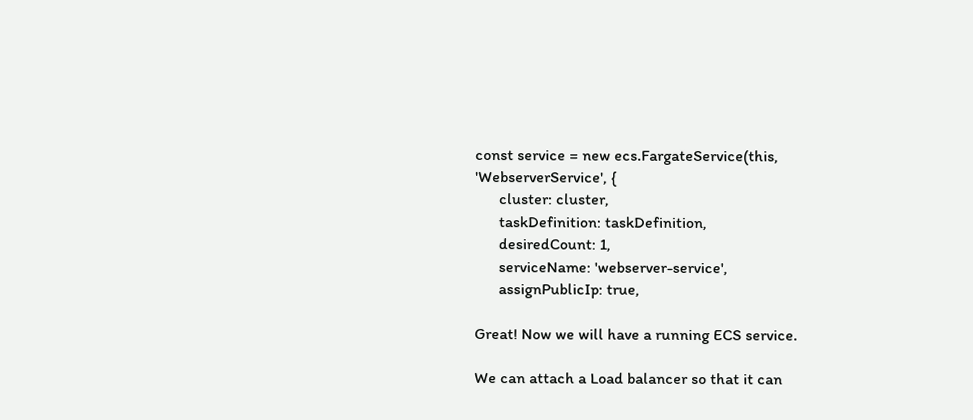const service = new ecs.FargateService(this, 'WebserverService', {
      cluster: cluster,
      taskDefinition: taskDefinition,
      desiredCount: 1,
      serviceName: 'webserver-service',
      assignPublicIp: true,

Great! Now we will have a running ECS service.

We can attach a Load balancer so that it can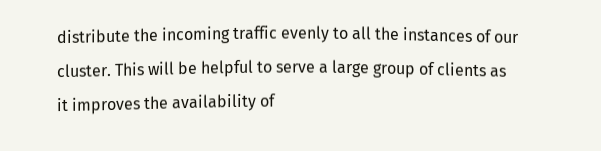distribute the incoming traffic evenly to all the instances of our cluster. This will be helpful to serve a large group of clients as it improves the availability of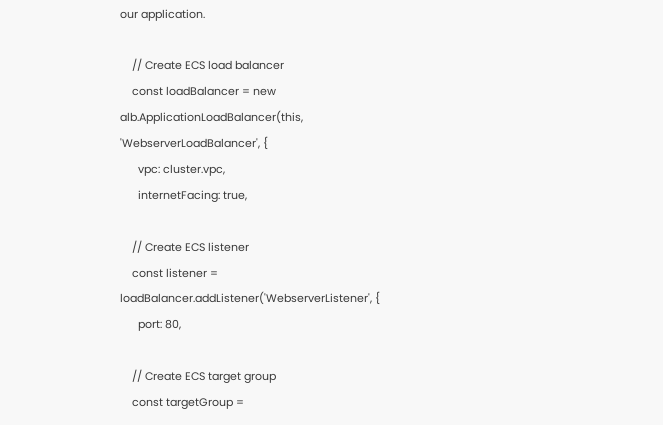our application.

    // Create ECS load balancer
    const loadBalancer = new alb.ApplicationLoadBalancer(this, 'WebserverLoadBalancer', {
      vpc: cluster.vpc,
      internetFacing: true,

    // Create ECS listener
    const listener = loadBalancer.addListener('WebserverListener', {
      port: 80,

    // Create ECS target group
    const targetGroup =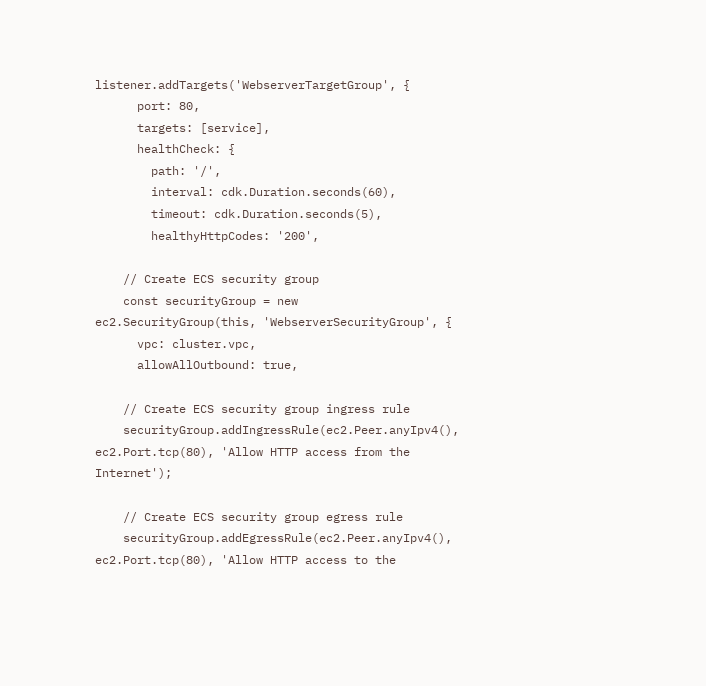listener.addTargets('WebserverTargetGroup', {
      port: 80,
      targets: [service],
      healthCheck: {
        path: '/',
        interval: cdk.Duration.seconds(60),
        timeout: cdk.Duration.seconds(5),
        healthyHttpCodes: '200',

    // Create ECS security group
    const securityGroup = new ec2.SecurityGroup(this, 'WebserverSecurityGroup', {
      vpc: cluster.vpc,
      allowAllOutbound: true,

    // Create ECS security group ingress rule
    securityGroup.addIngressRule(ec2.Peer.anyIpv4(), ec2.Port.tcp(80), 'Allow HTTP access from the Internet');

    // Create ECS security group egress rule
    securityGroup.addEgressRule(ec2.Peer.anyIpv4(), ec2.Port.tcp(80), 'Allow HTTP access to the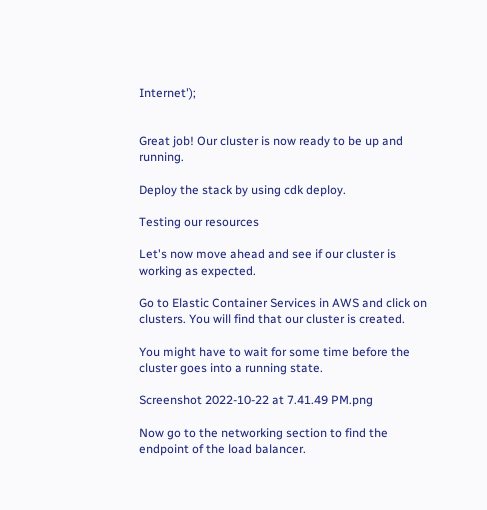Internet');


Great job! Our cluster is now ready to be up and running.

Deploy the stack by using cdk deploy.

Testing our resources

Let's now move ahead and see if our cluster is working as expected.

Go to Elastic Container Services in AWS and click on clusters. You will find that our cluster is created.

You might have to wait for some time before the cluster goes into a running state.

Screenshot 2022-10-22 at 7.41.49 PM.png

Now go to the networking section to find the endpoint of the load balancer.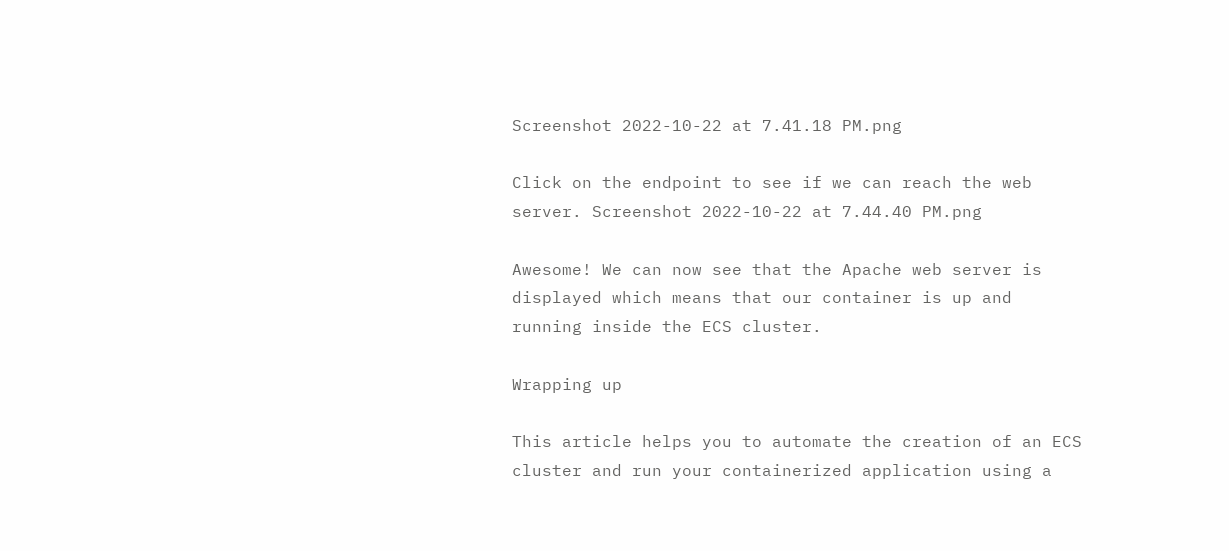Screenshot 2022-10-22 at 7.41.18 PM.png

Click on the endpoint to see if we can reach the web server. Screenshot 2022-10-22 at 7.44.40 PM.png

Awesome! We can now see that the Apache web server is displayed which means that our container is up and running inside the ECS cluster.

Wrapping up

This article helps you to automate the creation of an ECS cluster and run your containerized application using a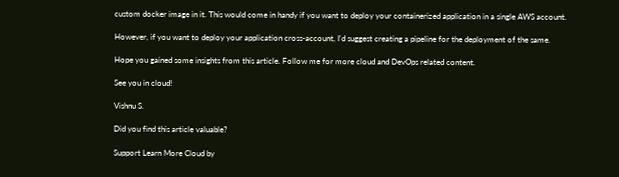custom docker image in it. This would come in handy if you want to deploy your containerized application in a single AWS account.

However, if you want to deploy your application cross-account, I'd suggest creating a pipeline for the deployment of the same.

Hope you gained some insights from this article. Follow me for more cloud and DevOps related content.

See you in cloud!

Vishnu S.

Did you find this article valuable?

Support Learn More Cloud by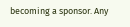becoming a sponsor. Any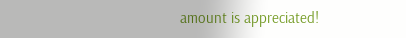amount is appreciated!